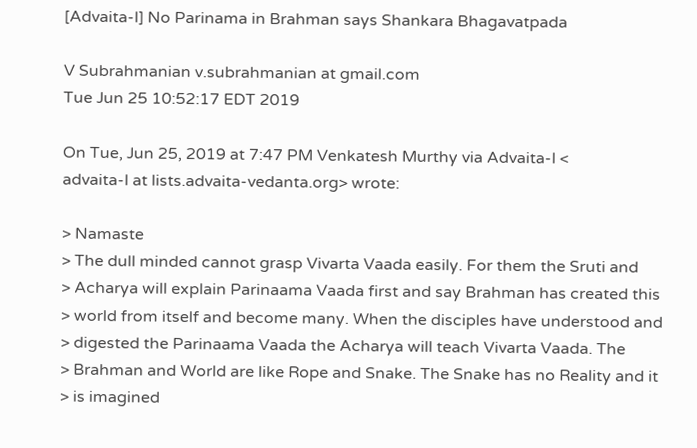[Advaita-l] No Parinama in Brahman says Shankara Bhagavatpada

V Subrahmanian v.subrahmanian at gmail.com
Tue Jun 25 10:52:17 EDT 2019

On Tue, Jun 25, 2019 at 7:47 PM Venkatesh Murthy via Advaita-l <
advaita-l at lists.advaita-vedanta.org> wrote:

> Namaste
> The dull minded cannot grasp Vivarta Vaada easily. For them the Sruti and
> Acharya will explain Parinaama Vaada first and say Brahman has created this
> world from itself and become many. When the disciples have understood and
> digested the Parinaama Vaada the Acharya will teach Vivarta Vaada. The
> Brahman and World are like Rope and Snake. The Snake has no Reality and it
> is imagined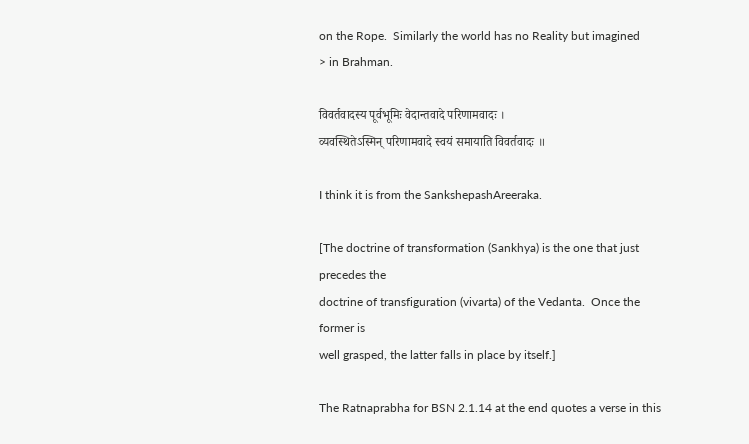on the Rope.  Similarly the world has no Reality but imagined
> in Brahman.

विवर्तवादस्य पूर्वभूमिः वेदान्तवादे परिणामवादः ।
व्यवस्थितेऽस्मिन् परिणामवादे स्वयं समायाति विवर्तवादः ॥

I think it is from the SankshepashAreeraka.

[The doctrine of transformation (Sankhya) is the one that just precedes the
doctrine of transfiguration (vivarta) of the Vedanta.  Once the former is
well grasped, the latter falls in place by itself.]

The Ratnaprabha for BSN 2.1.14 at the end quotes a verse in this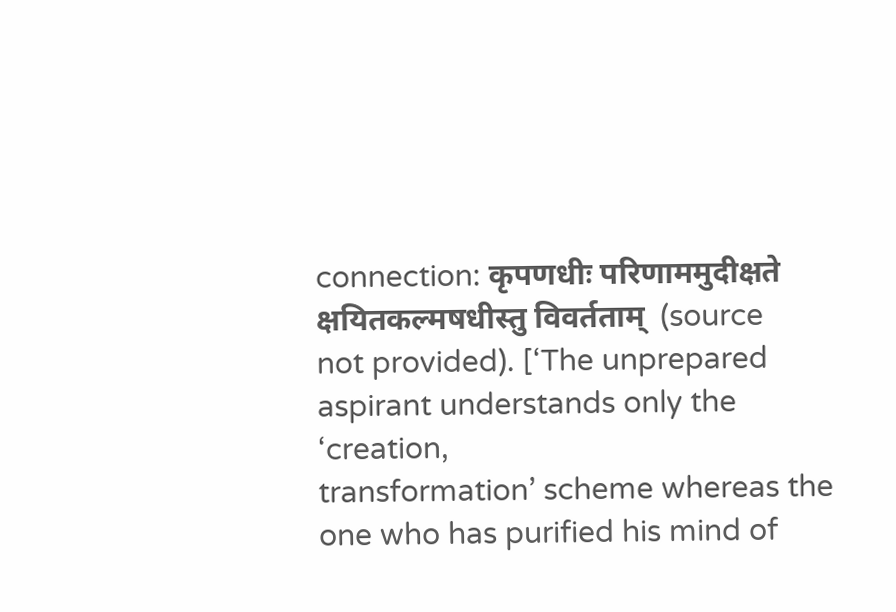connection: कृपणधीः परिणाममुदीक्षते क्षयितकल्मषधीस्तु विवर्तताम्  (source
not provided). [‘The unprepared aspirant understands only the ‘creation,
transformation’ scheme whereas the one who has purified his mind of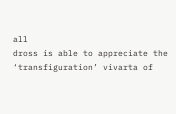all
dross is able to appreciate the ‘transfiguration’ vivarta of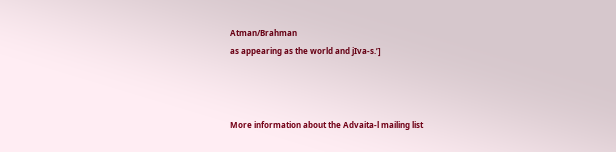Atman/Brahman
as appearing as the world and jIva-s.’]



More information about the Advaita-l mailing list